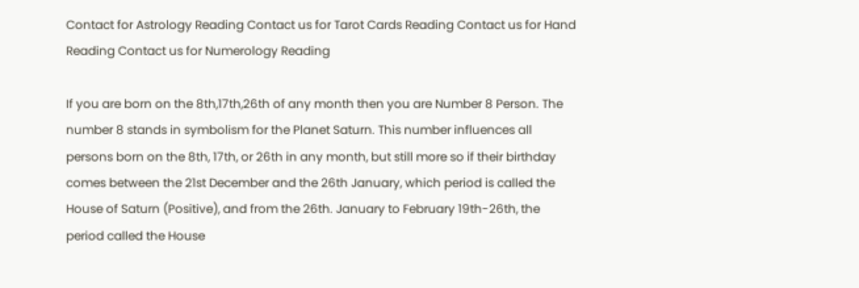Contact for Astrology Reading Contact us for Tarot Cards Reading Contact us for Hand Reading Contact us for Numerology Reading

If you are born on the 8th,17th,26th of any month then you are Number 8 Person. The number 8 stands in symbolism for the Planet Saturn. This number influences all persons born on the 8th, 17th, or 26th in any month, but still more so if their birthday comes between the 21st December and the 26th January, which period is called the House of Saturn (Positive), and from the 26th. January to February 19th-26th, the period called the House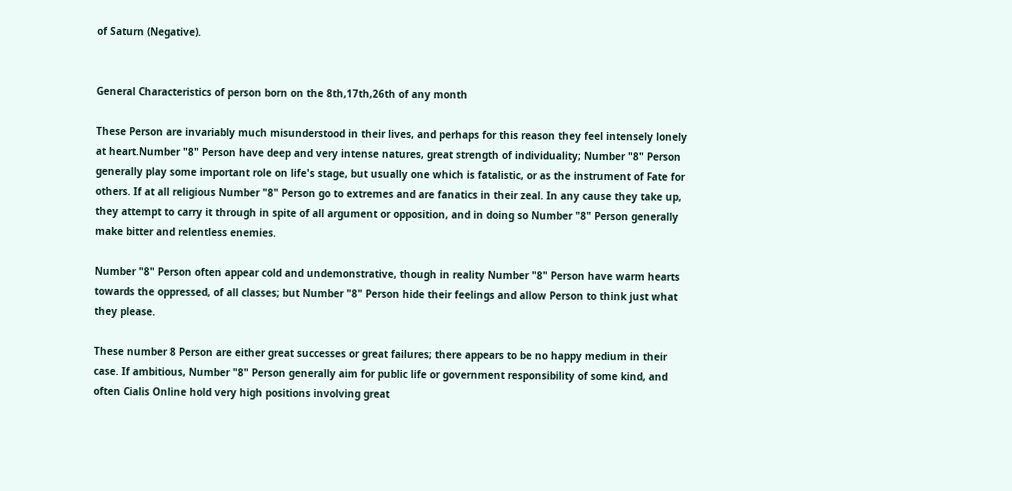of Saturn (Negative).


General Characteristics of person born on the 8th,17th,26th of any month

These Person are invariably much misunderstood in their lives, and perhaps for this reason they feel intensely lonely at heart.Number "8" Person have deep and very intense natures, great strength of individuality; Number "8" Person generally play some important role on life's stage, but usually one which is fatalistic, or as the instrument of Fate for others. If at all religious Number "8" Person go to extremes and are fanatics in their zeal. In any cause they take up, they attempt to carry it through in spite of all argument or opposition, and in doing so Number "8" Person generally make bitter and relentless enemies.

Number "8" Person often appear cold and undemonstrative, though in reality Number "8" Person have warm hearts towards the oppressed, of all classes; but Number "8" Person hide their feelings and allow Person to think just what they please.

These number 8 Person are either great successes or great failures; there appears to be no happy medium in their case. If ambitious, Number "8" Person generally aim for public life or government responsibility of some kind, and often Cialis Online hold very high positions involving great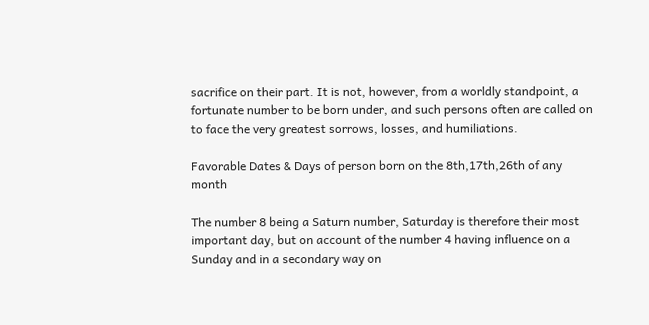sacrifice on their part. It is not, however, from a worldly standpoint, a fortunate number to be born under, and such persons often are called on to face the very greatest sorrows, losses, and humiliations.

Favorable Dates & Days of person born on the 8th,17th,26th of any month

The number 8 being a Saturn number, Saturday is therefore their most important day, but on account of the number 4 having influence on a Sunday and in a secondary way on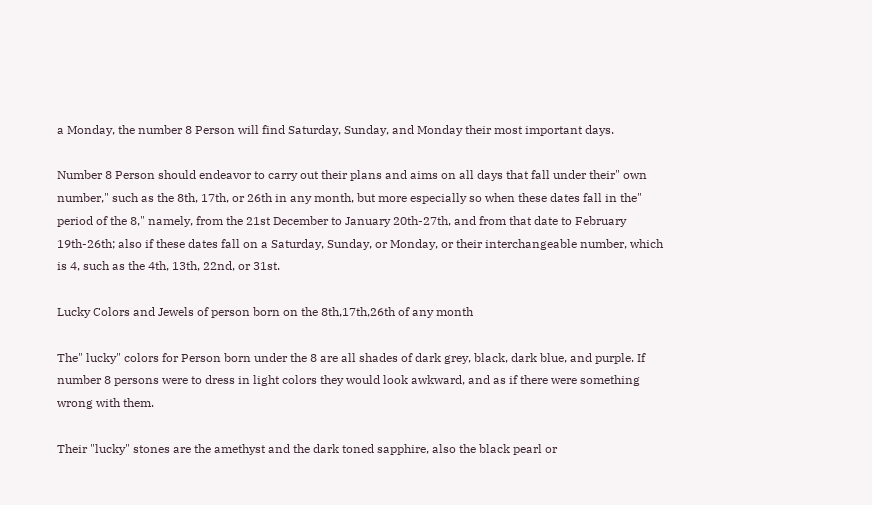a Monday, the number 8 Person will find Saturday, Sunday, and Monday their most important days.

Number 8 Person should endeavor to carry out their plans and aims on all days that fall under their" own number," such as the 8th, 17th, or 26th in any month, but more especially so when these dates fall in the" period of the 8," namely, from the 21st December to January 20th-27th, and from that date to February 19th-26th; also if these dates fall on a Saturday, Sunday, or Monday, or their interchangeable number, which is 4, such as the 4th, 13th, 22nd, or 31st.

Lucky Colors and Jewels of person born on the 8th,17th,26th of any month

The" lucky" colors for Person born under the 8 are all shades of dark grey, black, dark blue, and purple. If number 8 persons were to dress in light colors they would look awkward, and as if there were something wrong with them.

Their "lucky" stones are the amethyst and the dark toned sapphire, also the black pearl or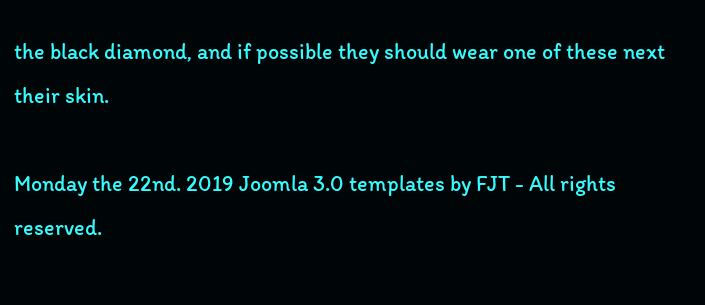the black diamond, and if possible they should wear one of these next their skin.

Monday the 22nd. 2019 Joomla 3.0 templates by FJT - All rights reserved.